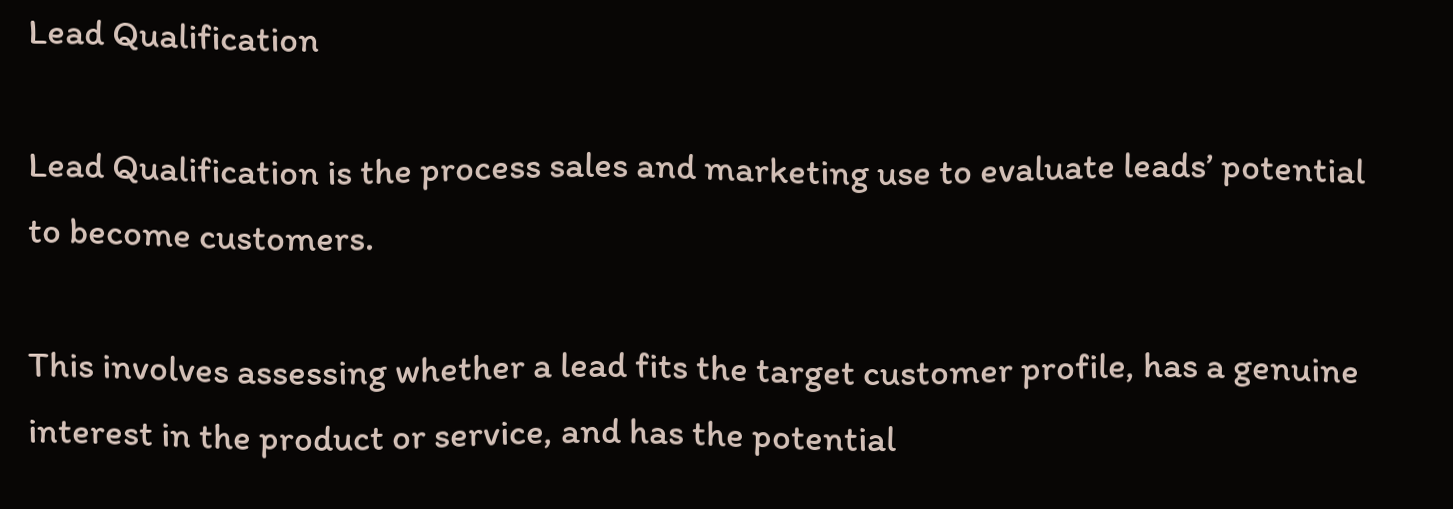Lead Qualification

Lead Qualification is the process sales and marketing use to evaluate leads’ potential to become customers.

This involves assessing whether a lead fits the target customer profile, has a genuine interest in the product or service, and has the potential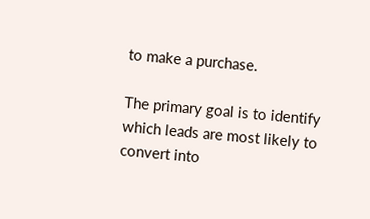to make a purchase.

The primary goal is to identify which leads are most likely to convert into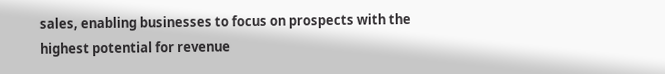sales, enabling businesses to focus on prospects with the highest potential for revenue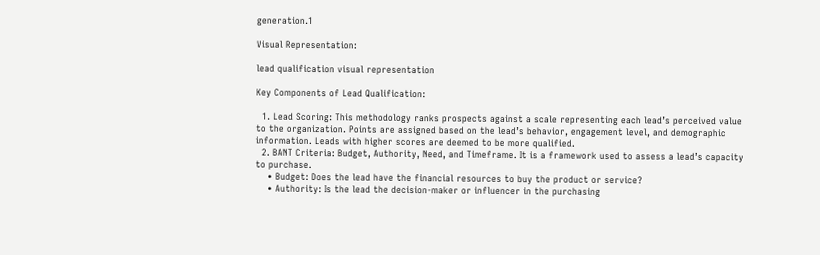generation.1

Visual Representation:

lead qualification visual representation

Key Components of Lead Qualification:

  1. Lead Scoring: This methodology ranks prospects against a scale representing each lead’s perceived value to the organization. Points are assigned based on the lead’s behavior, engagement level, and demographic information. Leads with higher scores are deemed to be more qualified.
  2. BANT Criteria: Budget, Authority, Need, and Timeframe. It is a framework used to assess a lead’s capacity to purchase.
    • Budget: Does the lead have the financial resources to buy the product or service?
    • Authority: Is the lead the decision-maker or influencer in the purchasing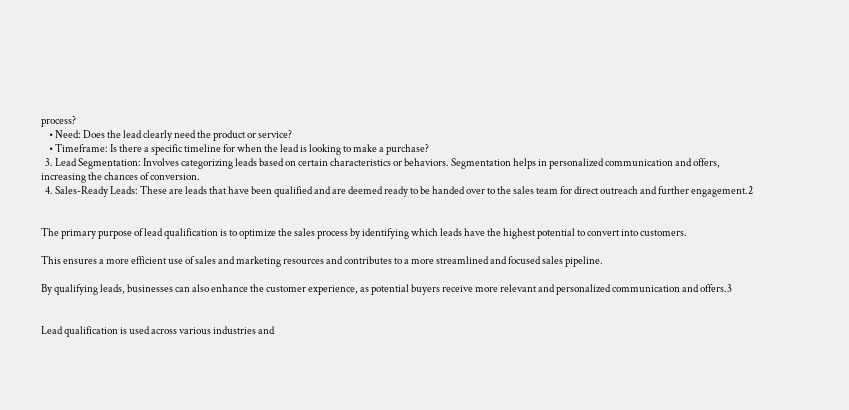process?
    • Need: Does the lead clearly need the product or service?
    • Timeframe: Is there a specific timeline for when the lead is looking to make a purchase?
  3. Lead Segmentation: Involves categorizing leads based on certain characteristics or behaviors. Segmentation helps in personalized communication and offers, increasing the chances of conversion.
  4. Sales-Ready Leads: These are leads that have been qualified and are deemed ready to be handed over to the sales team for direct outreach and further engagement.2


The primary purpose of lead qualification is to optimize the sales process by identifying which leads have the highest potential to convert into customers.

This ensures a more efficient use of sales and marketing resources and contributes to a more streamlined and focused sales pipeline.

By qualifying leads, businesses can also enhance the customer experience, as potential buyers receive more relevant and personalized communication and offers.3


Lead qualification is used across various industries and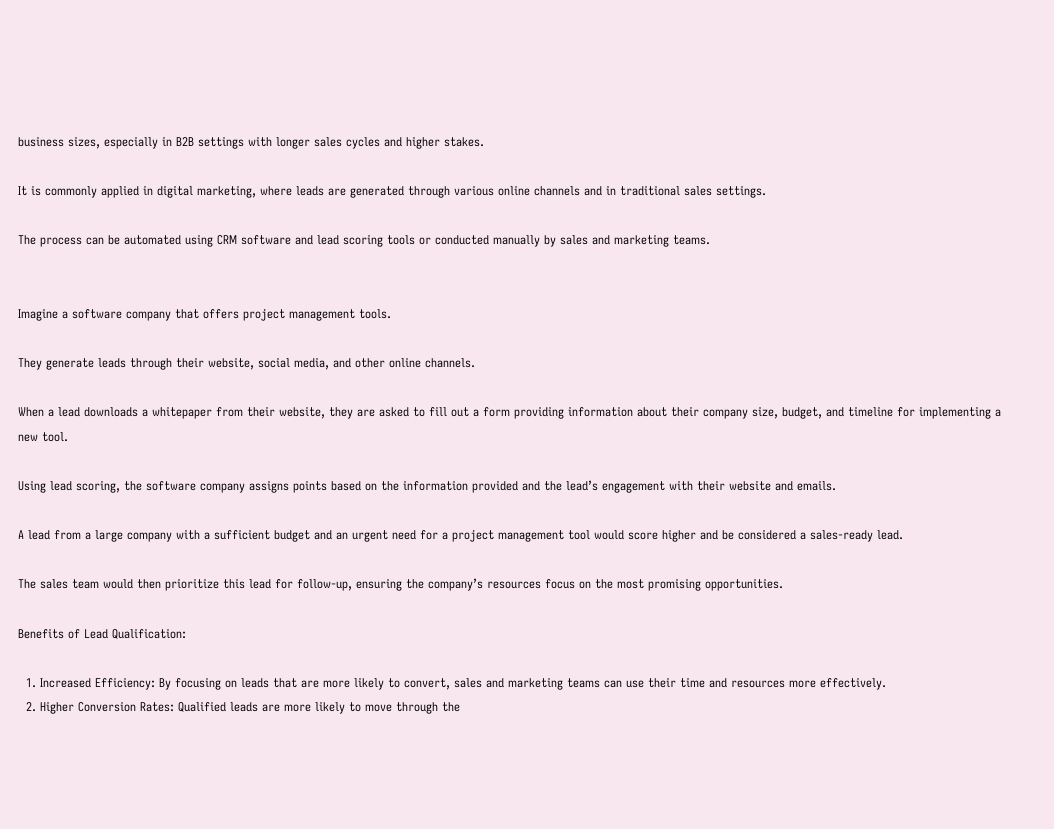business sizes, especially in B2B settings with longer sales cycles and higher stakes.

It is commonly applied in digital marketing, where leads are generated through various online channels and in traditional sales settings.

The process can be automated using CRM software and lead scoring tools or conducted manually by sales and marketing teams.


Imagine a software company that offers project management tools.

They generate leads through their website, social media, and other online channels.

When a lead downloads a whitepaper from their website, they are asked to fill out a form providing information about their company size, budget, and timeline for implementing a new tool.

Using lead scoring, the software company assigns points based on the information provided and the lead’s engagement with their website and emails.

A lead from a large company with a sufficient budget and an urgent need for a project management tool would score higher and be considered a sales-ready lead.

The sales team would then prioritize this lead for follow-up, ensuring the company’s resources focus on the most promising opportunities.

Benefits of Lead Qualification:

  1. Increased Efficiency: By focusing on leads that are more likely to convert, sales and marketing teams can use their time and resources more effectively.
  2. Higher Conversion Rates: Qualified leads are more likely to move through the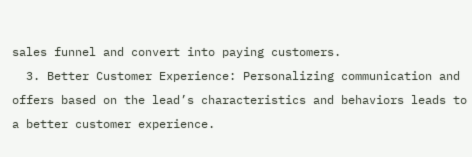sales funnel and convert into paying customers.
  3. Better Customer Experience: Personalizing communication and offers based on the lead’s characteristics and behaviors leads to a better customer experience.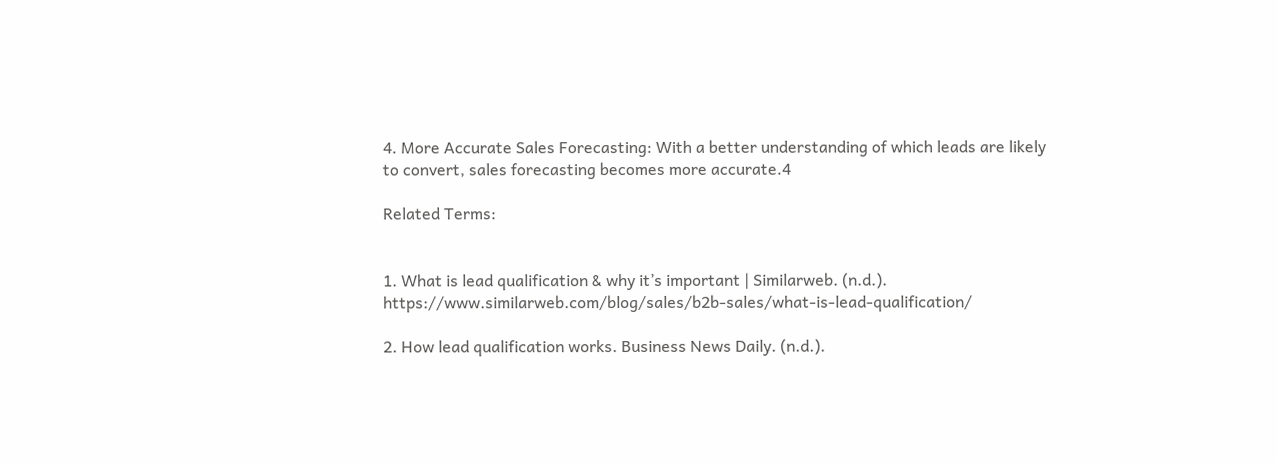4. More Accurate Sales Forecasting: With a better understanding of which leads are likely to convert, sales forecasting becomes more accurate.4

Related Terms:


1. What is lead qualification & why it’s important | Similarweb. (n.d.). https://www.similarweb.com/blog/sales/b2b-sales/what-is-lead-qualification/

2. How lead qualification works. Business News Daily. (n.d.).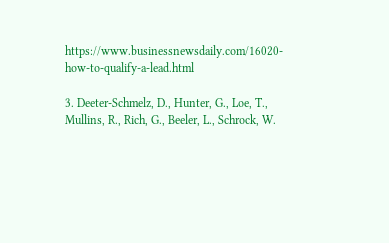https://www.businessnewsdaily.com/16020-how-to-qualify-a-lead.html

3. Deeter-Schmelz, D., Hunter, G., Loe, T., Mullins, R., Rich, G., Beeler, L., Schrock, W.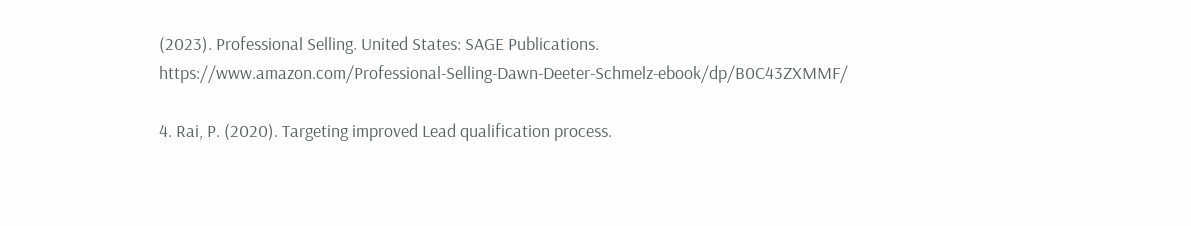(2023). Professional Selling. United States: SAGE Publications. https://www.amazon.com/Professional-Selling-Dawn-Deeter-Schmelz-ebook/dp/B0C43ZXMMF/

4. Rai, P. (2020). Targeting improved Lead qualification process.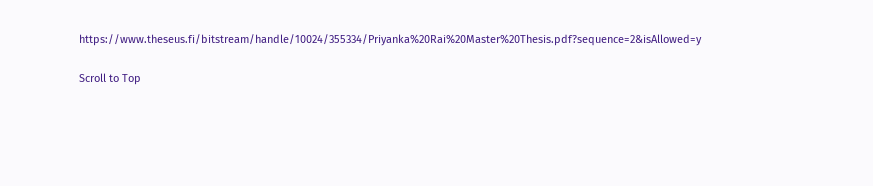https://www.theseus.fi/bitstream/handle/10024/355334/Priyanka%20Rai%20Master%20Thesis.pdf?sequence=2&isAllowed=y

Scroll to Top